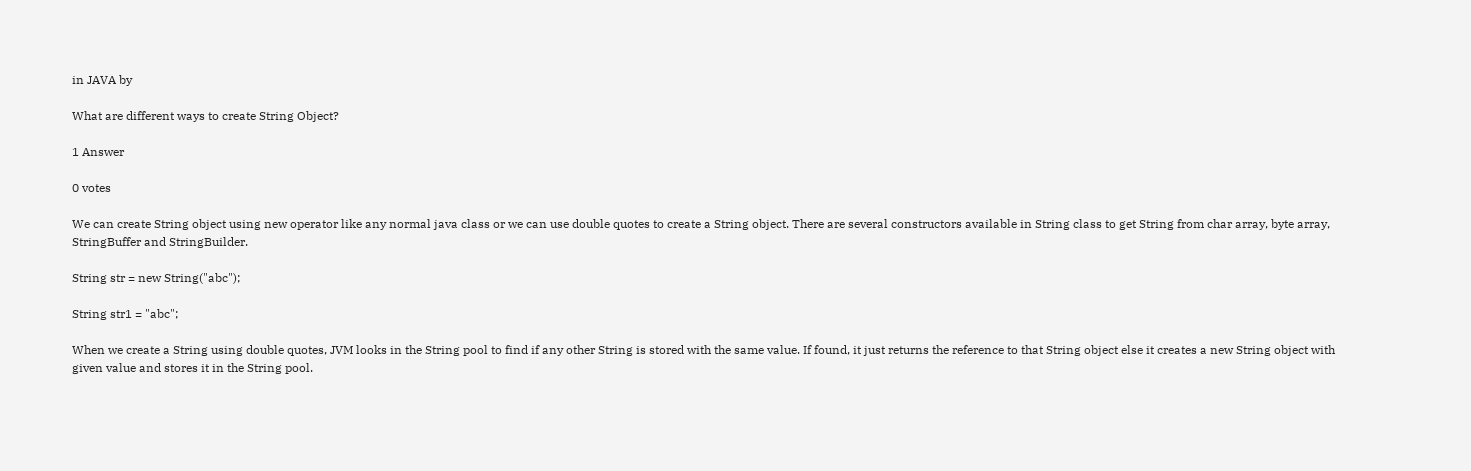in JAVA by

What are different ways to create String Object?

1 Answer

0 votes

We can create String object using new operator like any normal java class or we can use double quotes to create a String object. There are several constructors available in String class to get String from char array, byte array, StringBuffer and StringBuilder.

String str = new String("abc");

String str1 = "abc";

When we create a String using double quotes, JVM looks in the String pool to find if any other String is stored with the same value. If found, it just returns the reference to that String object else it creates a new String object with given value and stores it in the String pool.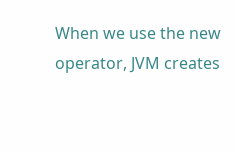When we use the new operator, JVM creates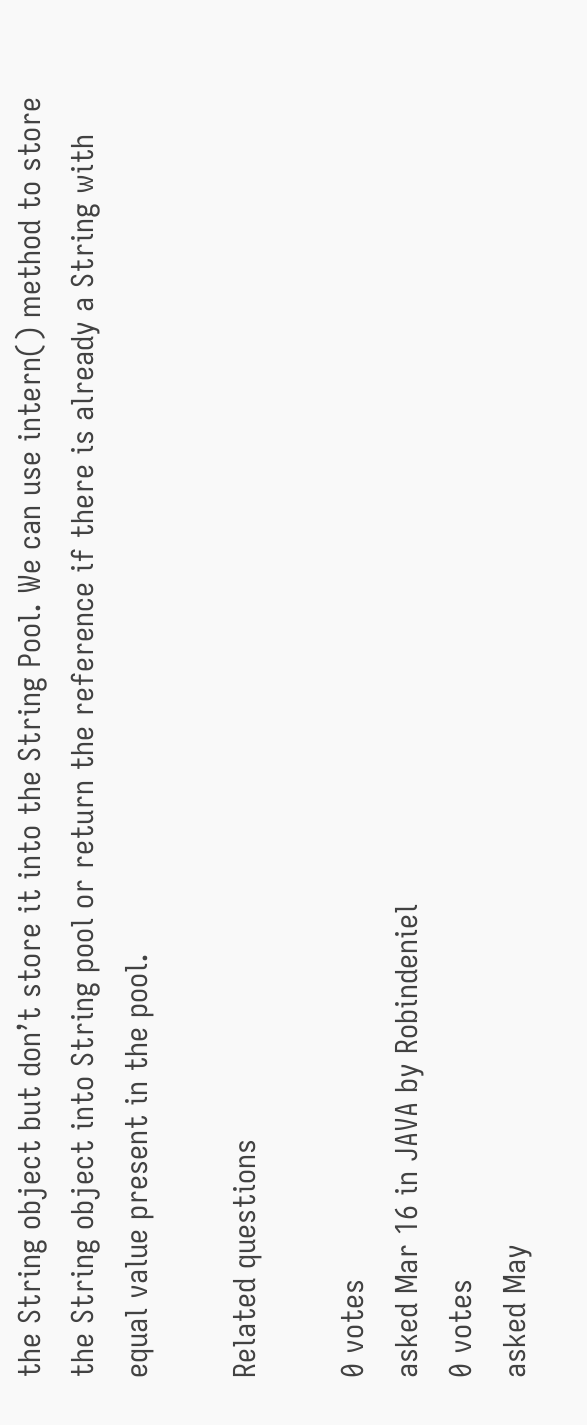the String object but don’t store it into the String Pool. We can use intern() method to store the String object into String pool or return the reference if there is already a String with equal value present in the pool.

Related questions

0 votes
asked Mar 16 in JAVA by Robindeniel
0 votes
asked May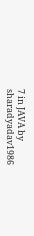7 in JAVA by sharadyadav1986